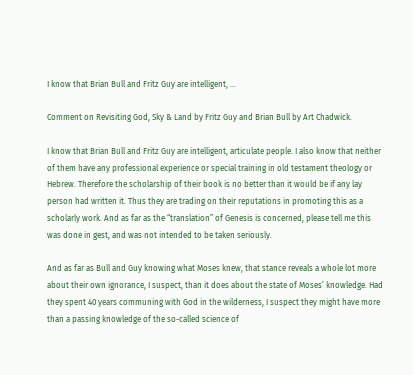I know that Brian Bull and Fritz Guy are intelligent, …

Comment on Revisiting God, Sky & Land by Fritz Guy and Brian Bull by Art Chadwick.

I know that Brian Bull and Fritz Guy are intelligent, articulate people. I also know that neither of them have any professional experience or special training in old testament theology or Hebrew. Therefore the scholarship of their book is no better than it would be if any lay person had written it. Thus they are trading on their reputations in promoting this as a scholarly work. And as far as the “translation” of Genesis is concerned, please tell me this was done in gest, and was not intended to be taken seriously.

And as far as Bull and Guy knowing what Moses knew, that stance reveals a whole lot more about their own ignorance, I suspect, than it does about the state of Moses’ knowledge. Had they spent 40 years communing with God in the wilderness, I suspect they might have more than a passing knowledge of the so-called science of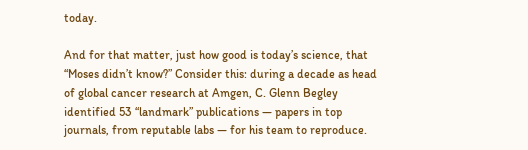today.

And for that matter, just how good is today’s science, that “Moses didn’t know?” Consider this: during a decade as head of global cancer research at Amgen, C. Glenn Begley identified 53 “landmark” publications — papers in top journals, from reputable labs — for his team to reproduce.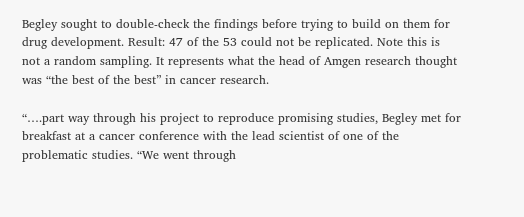Begley sought to double-check the findings before trying to build on them for drug development. Result: 47 of the 53 could not be replicated. Note this is not a random sampling. It represents what the head of Amgen research thought was “the best of the best” in cancer research.

“….part way through his project to reproduce promising studies, Begley met for breakfast at a cancer conference with the lead scientist of one of the problematic studies. “We went through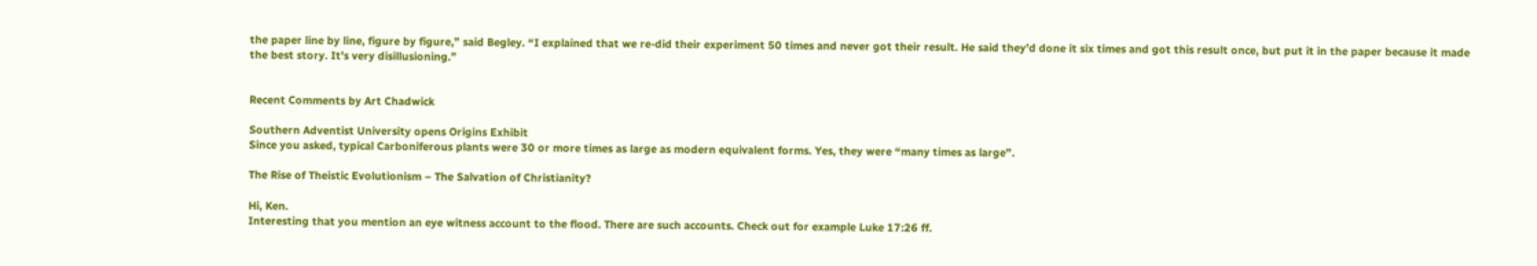the paper line by line, figure by figure,” said Begley. “I explained that we re-did their experiment 50 times and never got their result. He said they’d done it six times and got this result once, but put it in the paper because it made the best story. It’s very disillusioning.”


Recent Comments by Art Chadwick

Southern Adventist University opens Origins Exhibit
Since you asked, typical Carboniferous plants were 30 or more times as large as modern equivalent forms. Yes, they were “many times as large”.

The Rise of Theistic Evolutionism – The Salvation of Christianity?

Hi, Ken.
Interesting that you mention an eye witness account to the flood. There are such accounts. Check out for example Luke 17:26 ff.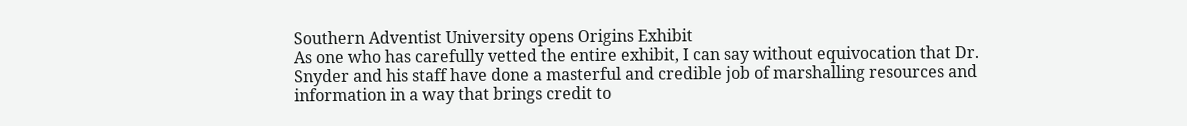Southern Adventist University opens Origins Exhibit
As one who has carefully vetted the entire exhibit, I can say without equivocation that Dr. Snyder and his staff have done a masterful and credible job of marshalling resources and information in a way that brings credit to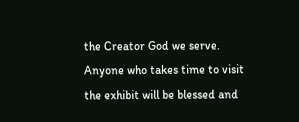the Creator God we serve. Anyone who takes time to visit the exhibit will be blessed and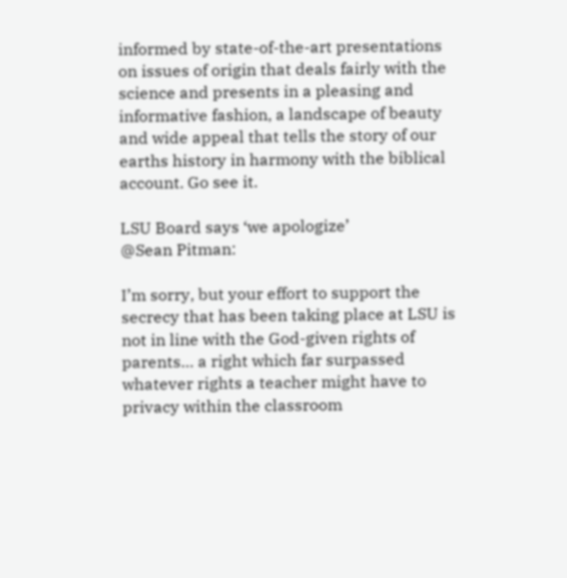informed by state-of-the-art presentations on issues of origin that deals fairly with the science and presents in a pleasing and informative fashion, a landscape of beauty and wide appeal that tells the story of our earths history in harmony with the biblical account. Go see it.

LSU Board says ‘we apologize’
@Sean Pitman:

I’m sorry, but your effort to support the secrecy that has been taking place at LSU is not in line with the God-given rights of parents… a right which far surpassed whatever rights a teacher might have to privacy within the classroom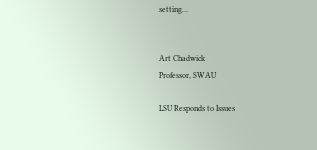setting…


Art Chadwick
Professor, SWAU

LSU Responds to Issues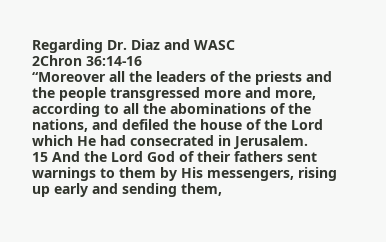Regarding Dr. Diaz and WASC
2Chron 36:14-16
“Moreover all the leaders of the priests and the people transgressed more and more, according to all the abominations of the nations, and defiled the house of the Lord which He had consecrated in Jerusalem.
15 And the Lord God of their fathers sent warnings to them by His messengers, rising up early and sending them,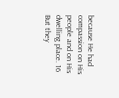because He had compassion on His people and on His dwelling place. 16 But they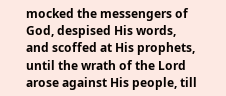mocked the messengers of God, despised His words, and scoffed at His prophets, until the wrath of the Lord arose against His people, till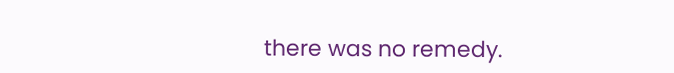there was no remedy.